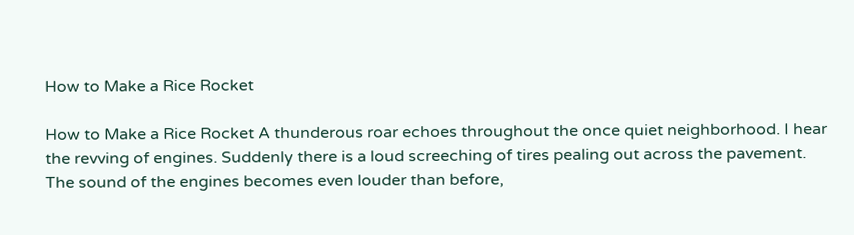How to Make a Rice Rocket

How to Make a Rice Rocket A thunderous roar echoes throughout the once quiet neighborhood. I hear the revving of engines. Suddenly there is a loud screeching of tires pealing out across the pavement. The sound of the engines becomes even louder than before,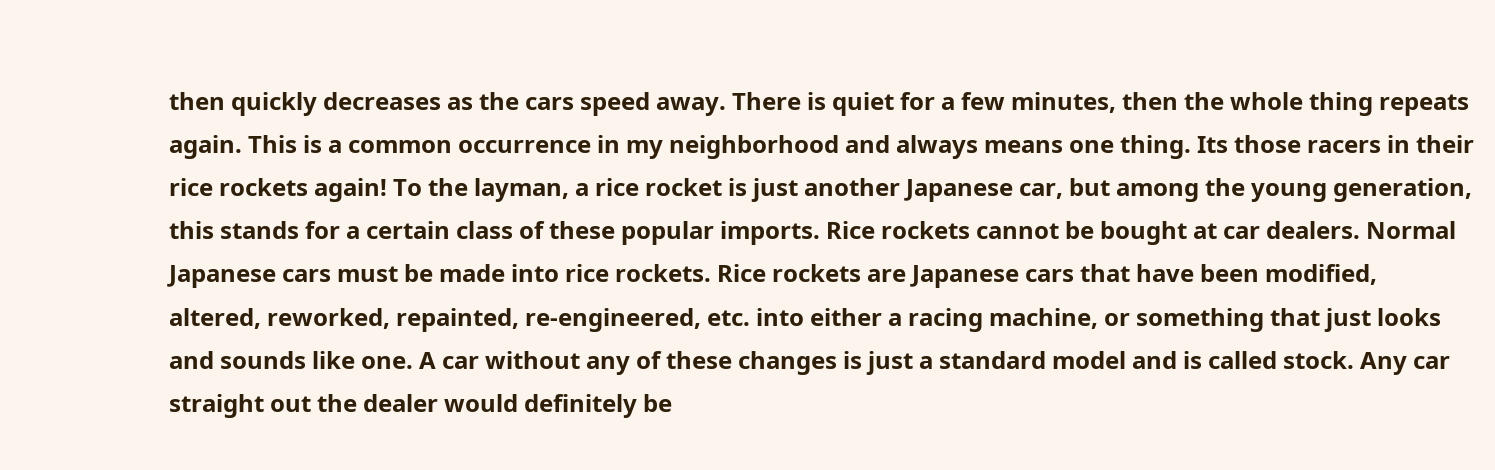then quickly decreases as the cars speed away. There is quiet for a few minutes, then the whole thing repeats again. This is a common occurrence in my neighborhood and always means one thing. Its those racers in their rice rockets again! To the layman, a rice rocket is just another Japanese car, but among the young generation, this stands for a certain class of these popular imports. Rice rockets cannot be bought at car dealers. Normal Japanese cars must be made into rice rockets. Rice rockets are Japanese cars that have been modified, altered, reworked, repainted, re-engineered, etc. into either a racing machine, or something that just looks and sounds like one. A car without any of these changes is just a standard model and is called stock. Any car straight out the dealer would definitely be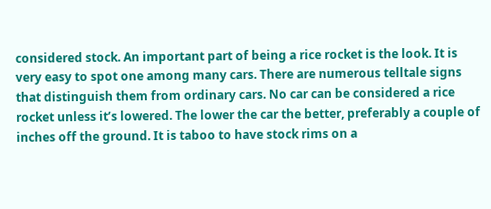considered stock. An important part of being a rice rocket is the look. It is very easy to spot one among many cars. There are numerous telltale signs that distinguish them from ordinary cars. No car can be considered a rice rocket unless it’s lowered. The lower the car the better, preferably a couple of inches off the ground. It is taboo to have stock rims on a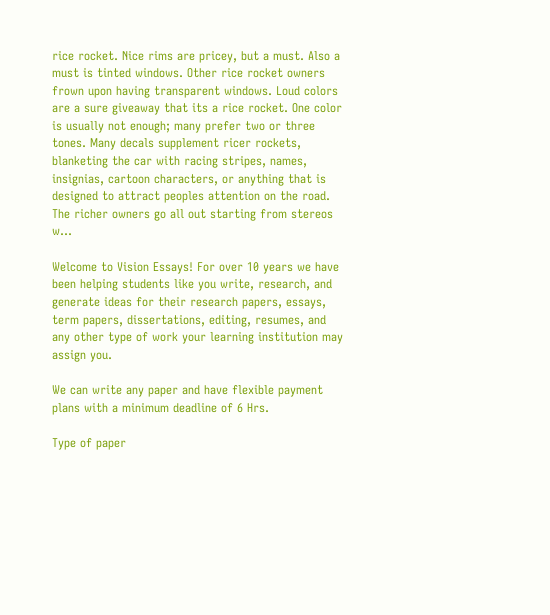rice rocket. Nice rims are pricey, but a must. Also a must is tinted windows. Other rice rocket owners frown upon having transparent windows. Loud colors are a sure giveaway that its a rice rocket. One color is usually not enough; many prefer two or three tones. Many decals supplement ricer rockets, blanketing the car with racing stripes, names, insignias, cartoon characters, or anything that is designed to attract peoples attention on the road. The richer owners go all out starting from stereos w…

Welcome to Vision Essays! For over 10 years we have been helping students like you write, research, and generate ideas for their research papers, essays, term papers, dissertations, editing, resumes, and any other type of work your learning institution may assign you.

We can write any paper and have flexible payment plans with a minimum deadline of 6 Hrs.

Type of paper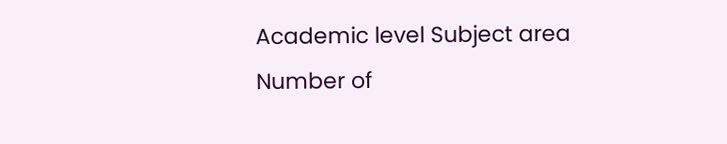Academic level Subject area
Number of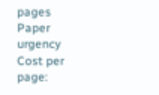pages Paper urgency Cost per page: